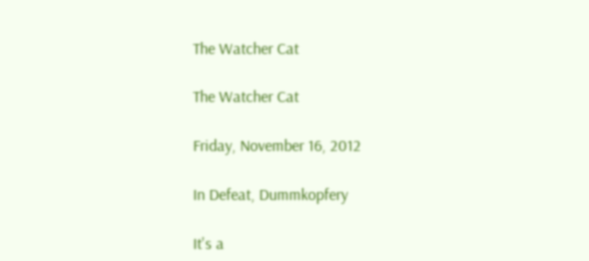The Watcher Cat

The Watcher Cat

Friday, November 16, 2012

In Defeat, Dummkopfery

It's a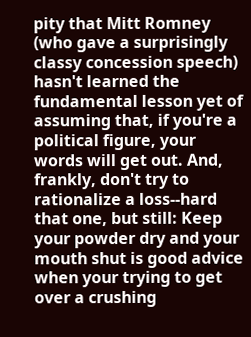pity that Mitt Romney (who gave a surprisingly classy concession speech) hasn't learned the fundamental lesson yet of assuming that, if you're a political figure, your words will get out. And, frankly, don't try to rationalize a loss--hard that one, but still: Keep your powder dry and your mouth shut is good advice when your trying to get over a crushing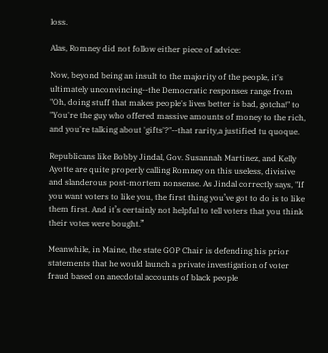loss.

Alas, Romney did not follow either piece of advice:

Now, beyond being an insult to the majority of the people, it's ultimately unconvincing--the Democratic responses range from "Oh, doing stuff that makes people's lives better is bad, gotcha!" to "You're the guy who offered massive amounts of money to the rich, and you're talking about 'gifts'?"--that rarity,a justified tu quoque.

Republicans like Bobby Jindal, Gov. Susannah Martinez, and Kelly Ayotte are quite properly calling Romney on this useless, divisive and slanderous post-mortem nonsense. As Jindal correctly says, "If you want voters to like you, the first thing you’ve got to do is to like them first. And it’s certainly not helpful to tell voters that you think their votes were bought.”

Meanwhile, in Maine, the state GOP Chair is defending his prior statements that he would launch a private investigation of voter fraud based on anecdotal accounts of black people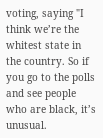voting, saying "I think we’re the whitest state in the country. So if you go to the polls and see people who are black, it’s unusual.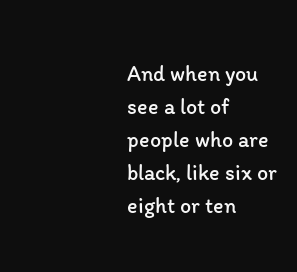And when you see a lot of people who are black, like six or eight or ten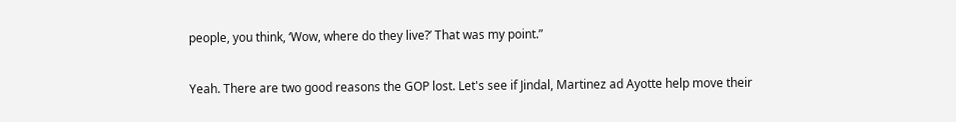people, you think, ‘Wow, where do they live?’ That was my point.”

Yeah. There are two good reasons the GOP lost. Let's see if Jindal, Martinez ad Ayotte help move their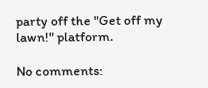party off the "Get off my lawn!" platform.

No comments: